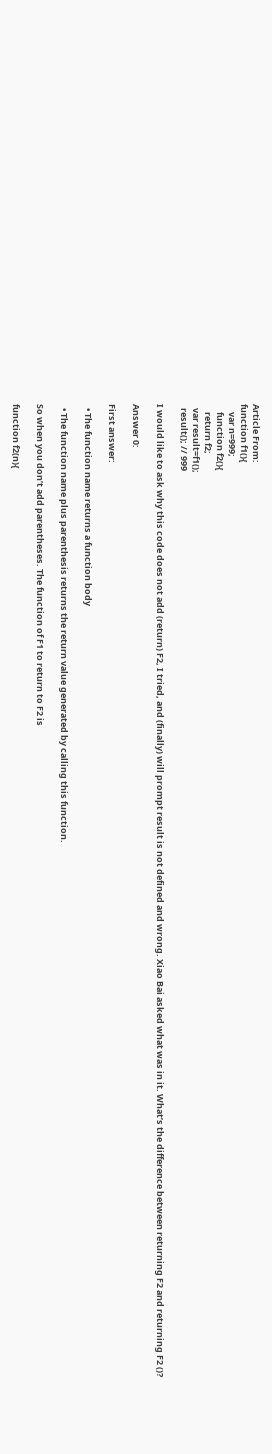Article From:
function f1(){
    var n=999;
    function f2(){
    return f2;
  var result=f1();
  result(); // 999

I would like to ask why this code does not add (return) F2, I tried, and (finally) will prompt result is not defined and wrong. Xiao Bai asked what was in it. What’s the difference between returning F2 and returning F2 ()?

Answer 0:

First answer:

  • The function name returns a function body

  • The function name plus parenthesis returns the return value generated by calling this function.

So when you don’t add parentheses. The function of F1 to return to F2 is

function f2(n){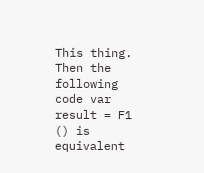This thing.
Then the following code var result = F1 () is equivalent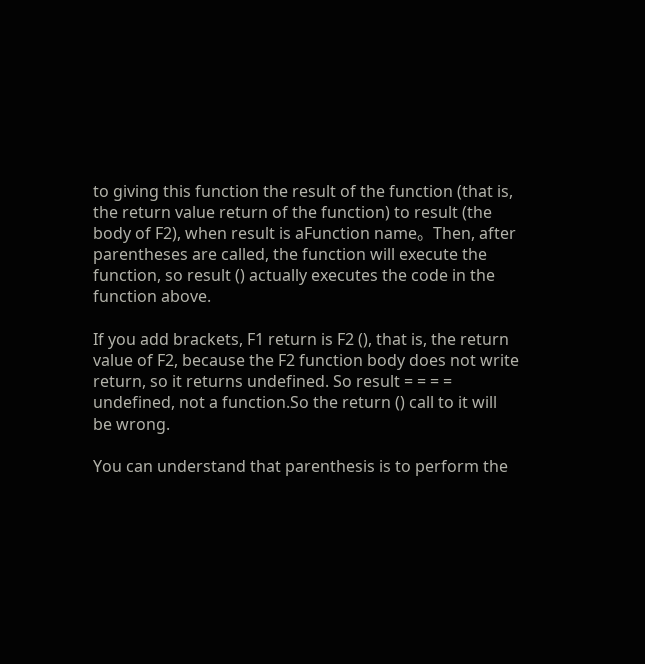to giving this function the result of the function (that is, the return value return of the function) to result (the body of F2), when result is aFunction name。Then, after parentheses are called, the function will execute the function, so result () actually executes the code in the function above.

If you add brackets, F1 return is F2 (), that is, the return value of F2, because the F2 function body does not write return, so it returns undefined. So result = = = = undefined, not a function.So the return () call to it will be wrong.

You can understand that parenthesis is to perform the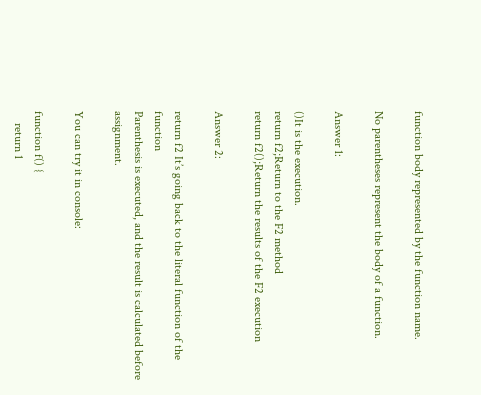function body represented by the function name.

No parentheses represent the body of a function.

Answer 1:

()It is the execution.
return f2;Return to the F2 method
return f2();Return the results of the F2 execution

Answer 2:

return f2 It’s going back to the literal function of the function
Parenthesis is executed, and the result is calculated before assignment.

You can try it in console:

function f() {
    return 1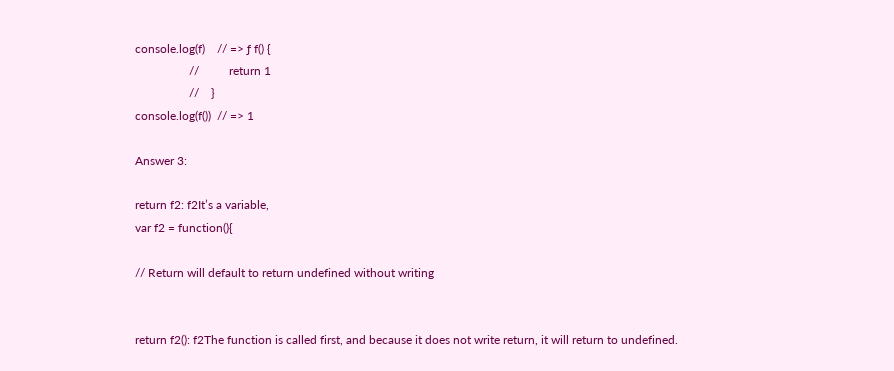console.log(f)    // => ƒ f() {
                  //          return 1
                  //    }
console.log(f())  // => 1

Answer 3:

return f2: f2It’s a variable,
var f2 = function(){

// Return will default to return undefined without writing


return f2(): f2The function is called first, and because it does not write return, it will return to undefined.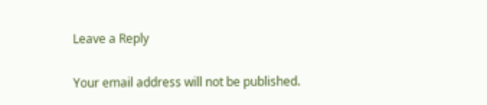Leave a Reply

Your email address will not be published.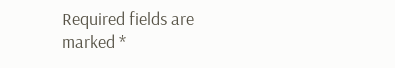Required fields are marked *